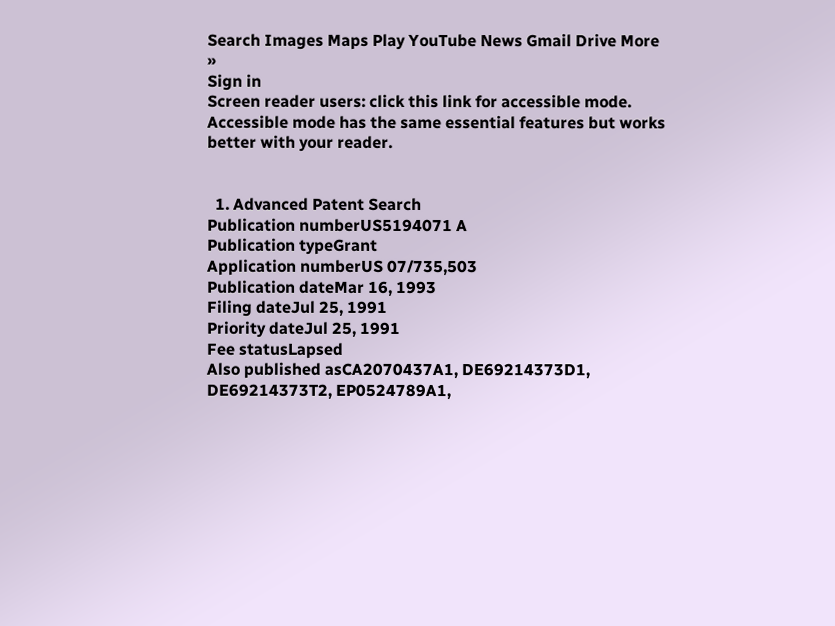Search Images Maps Play YouTube News Gmail Drive More »
Sign in
Screen reader users: click this link for accessible mode. Accessible mode has the same essential features but works better with your reader.


  1. Advanced Patent Search
Publication numberUS5194071 A
Publication typeGrant
Application numberUS 07/735,503
Publication dateMar 16, 1993
Filing dateJul 25, 1991
Priority dateJul 25, 1991
Fee statusLapsed
Also published asCA2070437A1, DE69214373D1, DE69214373T2, EP0524789A1,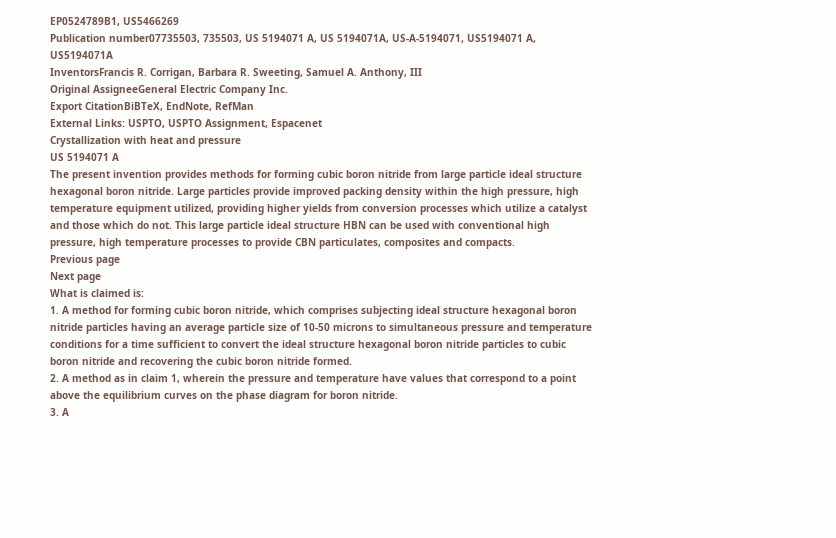EP0524789B1, US5466269
Publication number07735503, 735503, US 5194071 A, US 5194071A, US-A-5194071, US5194071 A, US5194071A
InventorsFrancis R. Corrigan, Barbara R. Sweeting, Samuel A. Anthony, III
Original AssigneeGeneral Electric Company Inc.
Export CitationBiBTeX, EndNote, RefMan
External Links: USPTO, USPTO Assignment, Espacenet
Crystallization with heat and pressure
US 5194071 A
The present invention provides methods for forming cubic boron nitride from large particle ideal structure hexagonal boron nitride. Large particles provide improved packing density within the high pressure, high temperature equipment utilized, providing higher yields from conversion processes which utilize a catalyst and those which do not. This large particle ideal structure HBN can be used with conventional high pressure, high temperature processes to provide CBN particulates, composites and compacts.
Previous page
Next page
What is claimed is:
1. A method for forming cubic boron nitride, which comprises subjecting ideal structure hexagonal boron nitride particles having an average particle size of 10-50 microns to simultaneous pressure and temperature conditions for a time sufficient to convert the ideal structure hexagonal boron nitride particles to cubic boron nitride and recovering the cubic boron nitride formed.
2. A method as in claim 1, wherein the pressure and temperature have values that correspond to a point above the equilibrium curves on the phase diagram for boron nitride.
3. A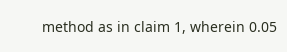method as in claim 1, wherein 0.05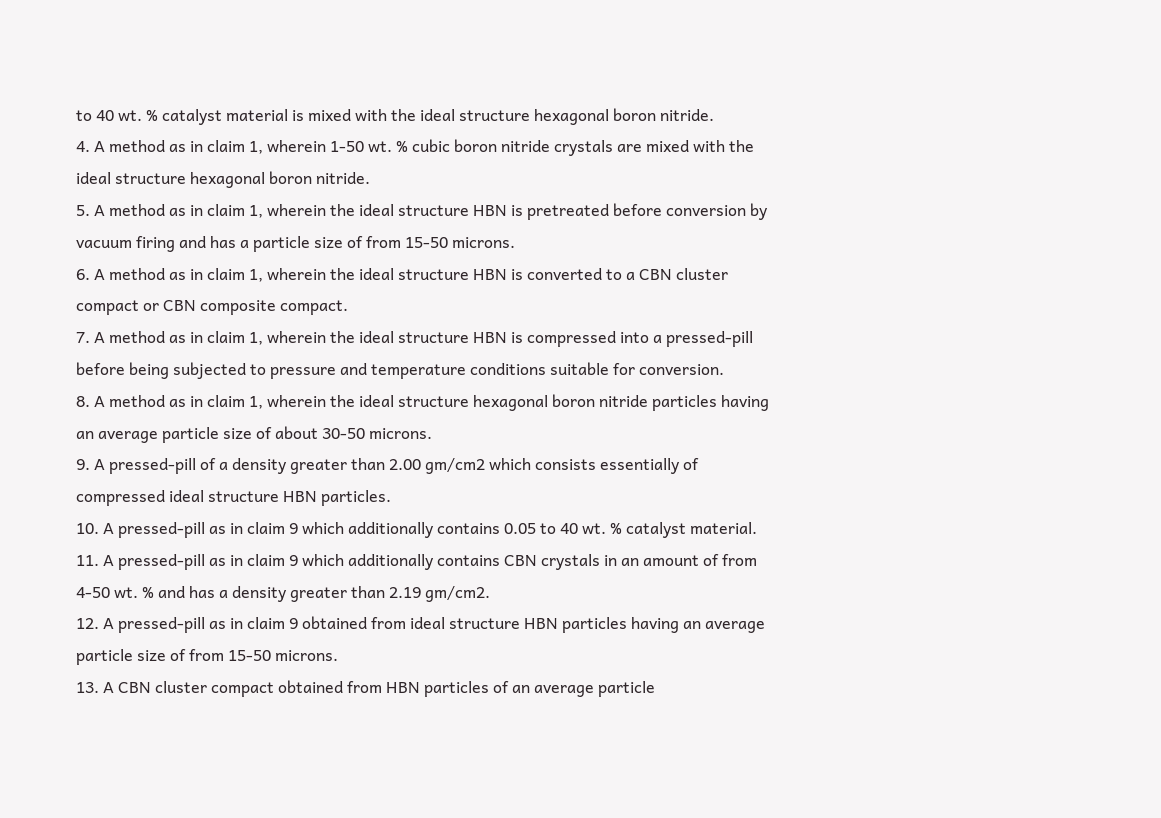to 40 wt. % catalyst material is mixed with the ideal structure hexagonal boron nitride.
4. A method as in claim 1, wherein 1-50 wt. % cubic boron nitride crystals are mixed with the ideal structure hexagonal boron nitride.
5. A method as in claim 1, wherein the ideal structure HBN is pretreated before conversion by vacuum firing and has a particle size of from 15-50 microns.
6. A method as in claim 1, wherein the ideal structure HBN is converted to a CBN cluster compact or CBN composite compact.
7. A method as in claim 1, wherein the ideal structure HBN is compressed into a pressed-pill before being subjected to pressure and temperature conditions suitable for conversion.
8. A method as in claim 1, wherein the ideal structure hexagonal boron nitride particles having an average particle size of about 30-50 microns.
9. A pressed-pill of a density greater than 2.00 gm/cm2 which consists essentially of compressed ideal structure HBN particles.
10. A pressed-pill as in claim 9 which additionally contains 0.05 to 40 wt. % catalyst material.
11. A pressed-pill as in claim 9 which additionally contains CBN crystals in an amount of from 4-50 wt. % and has a density greater than 2.19 gm/cm2.
12. A pressed-pill as in claim 9 obtained from ideal structure HBN particles having an average particle size of from 15-50 microns.
13. A CBN cluster compact obtained from HBN particles of an average particle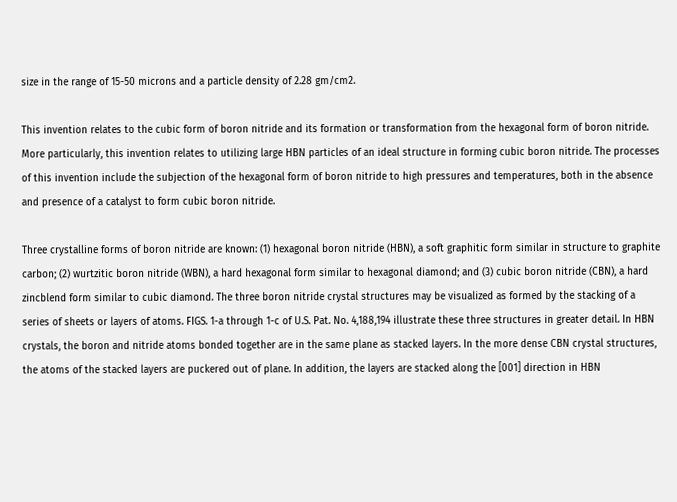size in the range of 15-50 microns and a particle density of 2.28 gm/cm2.

This invention relates to the cubic form of boron nitride and its formation or transformation from the hexagonal form of boron nitride. More particularly, this invention relates to utilizing large HBN particles of an ideal structure in forming cubic boron nitride. The processes of this invention include the subjection of the hexagonal form of boron nitride to high pressures and temperatures, both in the absence and presence of a catalyst to form cubic boron nitride.

Three crystalline forms of boron nitride are known: (1) hexagonal boron nitride (HBN), a soft graphitic form similar in structure to graphite carbon; (2) wurtzitic boron nitride (WBN), a hard hexagonal form similar to hexagonal diamond; and (3) cubic boron nitride (CBN), a hard zincblend form similar to cubic diamond. The three boron nitride crystal structures may be visualized as formed by the stacking of a series of sheets or layers of atoms. FIGS. 1-a through 1-c of U.S. Pat. No. 4,188,194 illustrate these three structures in greater detail. In HBN crystals, the boron and nitride atoms bonded together are in the same plane as stacked layers. In the more dense CBN crystal structures, the atoms of the stacked layers are puckered out of plane. In addition, the layers are stacked along the [001] direction in HBN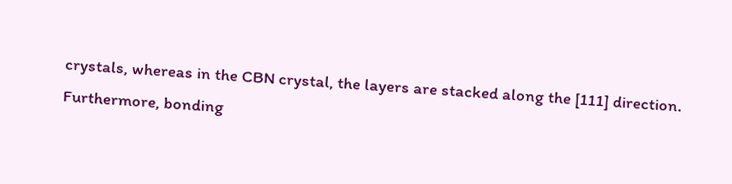crystals, whereas in the CBN crystal, the layers are stacked along the [111] direction. Furthermore, bonding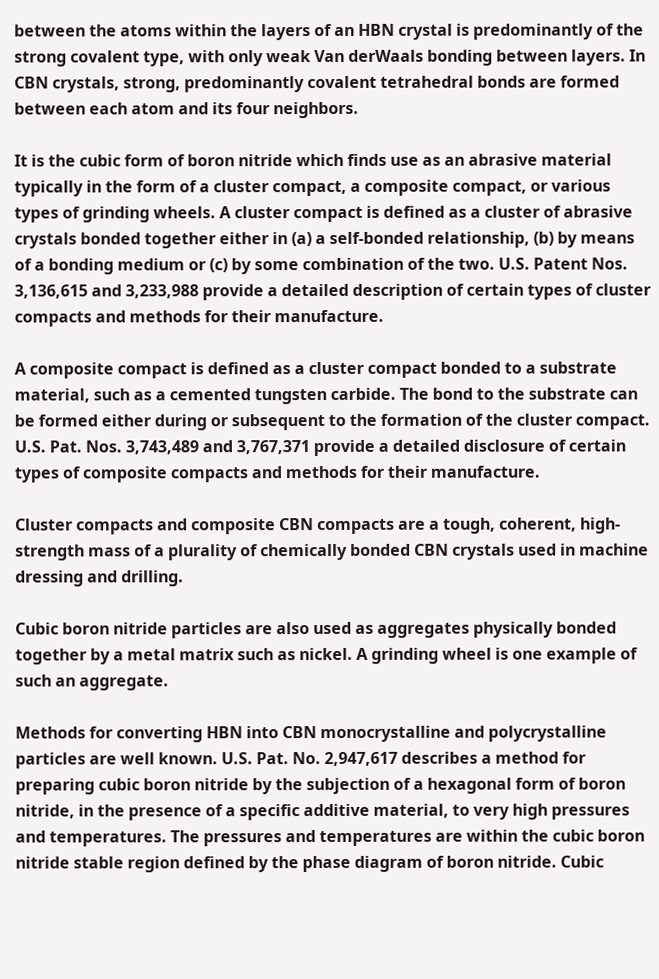between the atoms within the layers of an HBN crystal is predominantly of the strong covalent type, with only weak Van derWaals bonding between layers. In CBN crystals, strong, predominantly covalent tetrahedral bonds are formed between each atom and its four neighbors.

It is the cubic form of boron nitride which finds use as an abrasive material typically in the form of a cluster compact, a composite compact, or various types of grinding wheels. A cluster compact is defined as a cluster of abrasive crystals bonded together either in (a) a self-bonded relationship, (b) by means of a bonding medium or (c) by some combination of the two. U.S. Patent Nos. 3,136,615 and 3,233,988 provide a detailed description of certain types of cluster compacts and methods for their manufacture.

A composite compact is defined as a cluster compact bonded to a substrate material, such as a cemented tungsten carbide. The bond to the substrate can be formed either during or subsequent to the formation of the cluster compact. U.S. Pat. Nos. 3,743,489 and 3,767,371 provide a detailed disclosure of certain types of composite compacts and methods for their manufacture.

Cluster compacts and composite CBN compacts are a tough, coherent, high-strength mass of a plurality of chemically bonded CBN crystals used in machine dressing and drilling.

Cubic boron nitride particles are also used as aggregates physically bonded together by a metal matrix such as nickel. A grinding wheel is one example of such an aggregate.

Methods for converting HBN into CBN monocrystalline and polycrystalline particles are well known. U.S. Pat. No. 2,947,617 describes a method for preparing cubic boron nitride by the subjection of a hexagonal form of boron nitride, in the presence of a specific additive material, to very high pressures and temperatures. The pressures and temperatures are within the cubic boron nitride stable region defined by the phase diagram of boron nitride. Cubic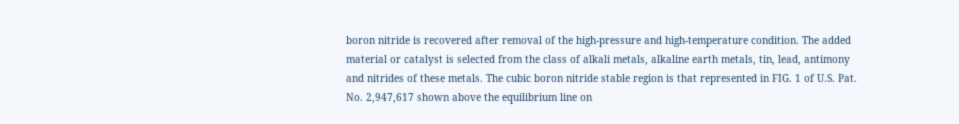boron nitride is recovered after removal of the high-pressure and high-temperature condition. The added material or catalyst is selected from the class of alkali metals, alkaline earth metals, tin, lead, antimony and nitrides of these metals. The cubic boron nitride stable region is that represented in FIG. 1 of U.S. Pat. No. 2,947,617 shown above the equilibrium line on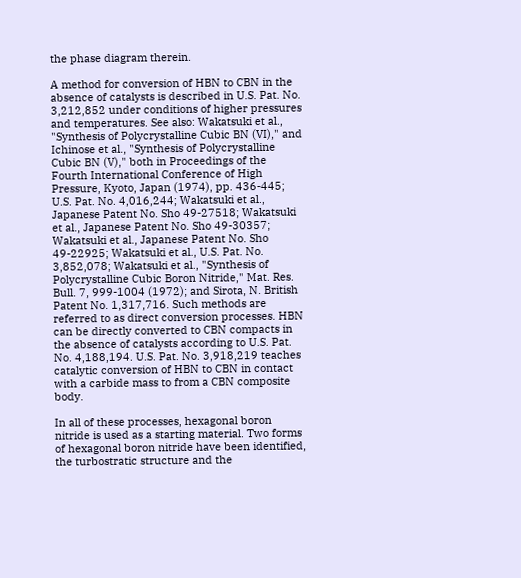the phase diagram therein.

A method for conversion of HBN to CBN in the absence of catalysts is described in U.S. Pat. No. 3,212,852 under conditions of higher pressures and temperatures. See also: Wakatsuki et al., "Synthesis of Polycrystalline Cubic BN (VI)," and Ichinose et al., "Synthesis of Polycrystalline Cubic BN (V)," both in Proceedings of the Fourth International Conference of High Pressure, Kyoto, Japan (1974), pp. 436-445; U.S. Pat. No. 4,016,244; Wakatsuki et al., Japanese Patent No. Sho 49-27518; Wakatsuki et al., Japanese Patent No. Sho 49-30357; Wakatsuki et al., Japanese Patent No. Sho 49-22925; Wakatsuki et al., U.S. Pat. No. 3,852,078; Wakatsuki et al., "Synthesis of Polycrystalline Cubic Boron Nitride," Mat. Res. Bull. 7, 999-1004 (1972); and Sirota, N. British Patent No. 1,317,716. Such methods are referred to as direct conversion processes. HBN can be directly converted to CBN compacts in the absence of catalysts according to U.S. Pat. No. 4,188,194. U.S. Pat. No. 3,918,219 teaches catalytic conversion of HBN to CBN in contact with a carbide mass to from a CBN composite body.

In all of these processes, hexagonal boron nitride is used as a starting material. Two forms of hexagonal boron nitride have been identified, the turbostratic structure and the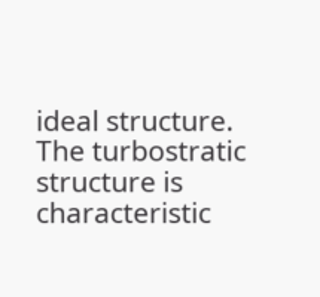ideal structure. The turbostratic structure is characteristic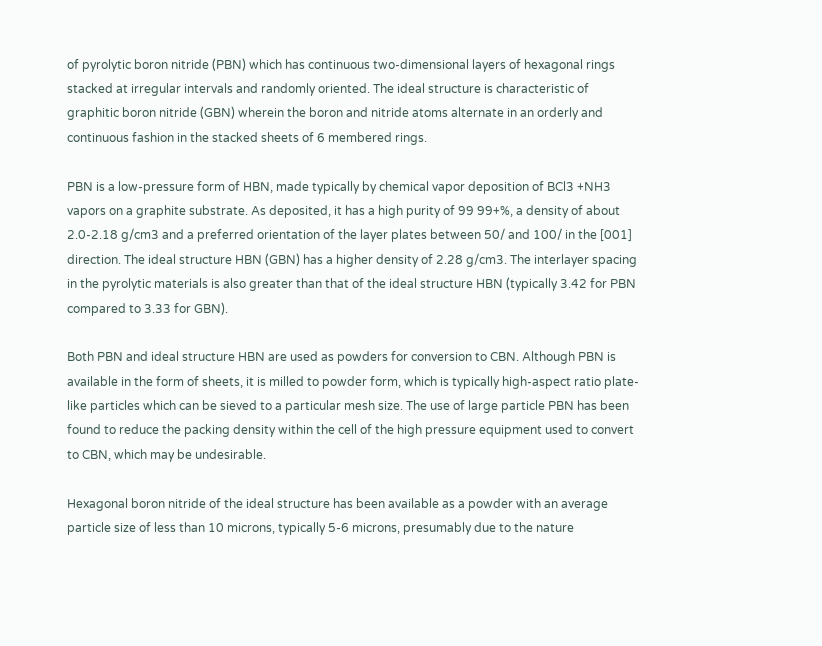of pyrolytic boron nitride (PBN) which has continuous two-dimensional layers of hexagonal rings stacked at irregular intervals and randomly oriented. The ideal structure is characteristic of graphitic boron nitride (GBN) wherein the boron and nitride atoms alternate in an orderly and continuous fashion in the stacked sheets of 6 membered rings.

PBN is a low-pressure form of HBN, made typically by chemical vapor deposition of BCl3 +NH3 vapors on a graphite substrate. As deposited, it has a high purity of 99 99+%, a density of about 2.0-2.18 g/cm3 and a preferred orientation of the layer plates between 50/ and 100/ in the [001] direction. The ideal structure HBN (GBN) has a higher density of 2.28 g/cm3. The interlayer spacing in the pyrolytic materials is also greater than that of the ideal structure HBN (typically 3.42 for PBN compared to 3.33 for GBN).

Both PBN and ideal structure HBN are used as powders for conversion to CBN. Although PBN is available in the form of sheets, it is milled to powder form, which is typically high-aspect ratio plate-like particles which can be sieved to a particular mesh size. The use of large particle PBN has been found to reduce the packing density within the cell of the high pressure equipment used to convert to CBN, which may be undesirable.

Hexagonal boron nitride of the ideal structure has been available as a powder with an average particle size of less than 10 microns, typically 5-6 microns, presumably due to the nature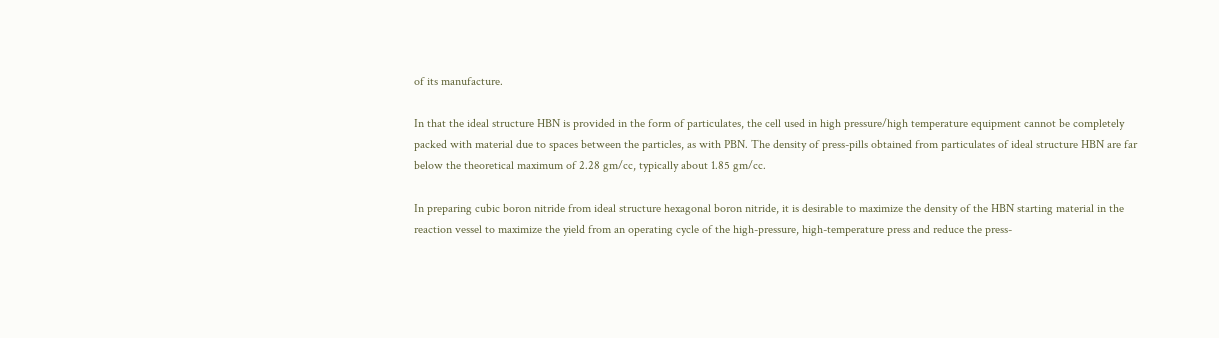of its manufacture.

In that the ideal structure HBN is provided in the form of particulates, the cell used in high pressure/high temperature equipment cannot be completely packed with material due to spaces between the particles, as with PBN. The density of press-pills obtained from particulates of ideal structure HBN are far below the theoretical maximum of 2.28 gm/cc, typically about 1.85 gm/cc.

In preparing cubic boron nitride from ideal structure hexagonal boron nitride, it is desirable to maximize the density of the HBN starting material in the reaction vessel to maximize the yield from an operating cycle of the high-pressure, high-temperature press and reduce the press-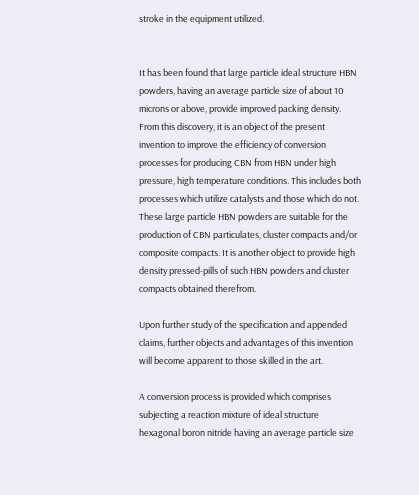stroke in the equipment utilized.


It has been found that large particle ideal structure HBN powders, having an average particle size of about 10 microns or above, provide improved packing density. From this discovery, it is an object of the present invention to improve the efficiency of conversion processes for producing CBN from HBN under high pressure, high temperature conditions. This includes both processes which utilize catalysts and those which do not. These large particle HBN powders are suitable for the production of CBN particulates, cluster compacts and/or composite compacts. It is another object to provide high density pressed-pills of such HBN powders and cluster compacts obtained therefrom.

Upon further study of the specification and appended claims, further objects and advantages of this invention will become apparent to those skilled in the art.

A conversion process is provided which comprises subjecting a reaction mixture of ideal structure hexagonal boron nitride having an average particle size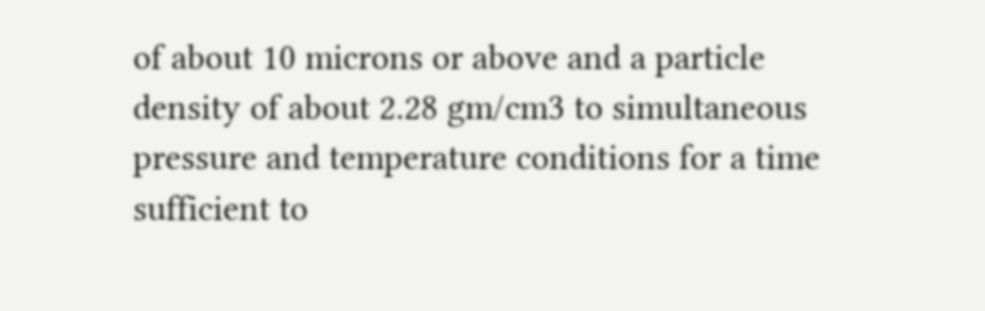of about 10 microns or above and a particle density of about 2.28 gm/cm3 to simultaneous pressure and temperature conditions for a time sufficient to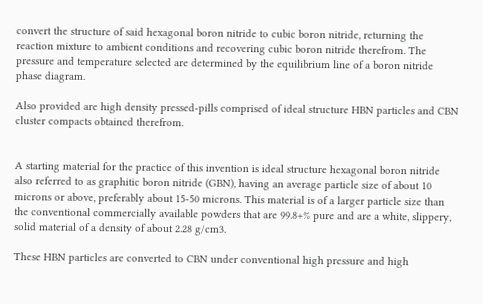convert the structure of said hexagonal boron nitride to cubic boron nitride, returning the reaction mixture to ambient conditions and recovering cubic boron nitride therefrom. The pressure and temperature selected are determined by the equilibrium line of a boron nitride phase diagram.

Also provided are high density pressed-pills comprised of ideal structure HBN particles and CBN cluster compacts obtained therefrom.


A starting material for the practice of this invention is ideal structure hexagonal boron nitride also referred to as graphitic boron nitride (GBN), having an average particle size of about 10 microns or above, preferably about 15-50 microns. This material is of a larger particle size than the conventional commercially available powders that are 99.8+% pure and are a white, slippery, solid material of a density of about 2.28 g/cm3.

These HBN particles are converted to CBN under conventional high pressure and high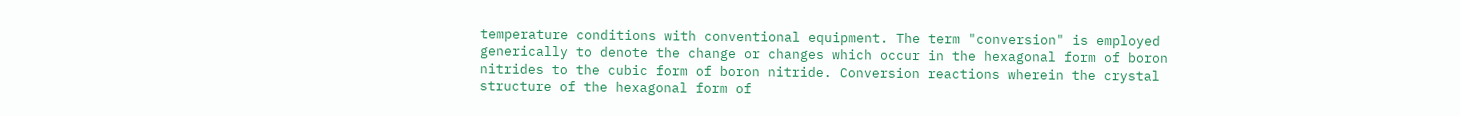temperature conditions with conventional equipment. The term "conversion" is employed generically to denote the change or changes which occur in the hexagonal form of boron nitrides to the cubic form of boron nitride. Conversion reactions wherein the crystal structure of the hexagonal form of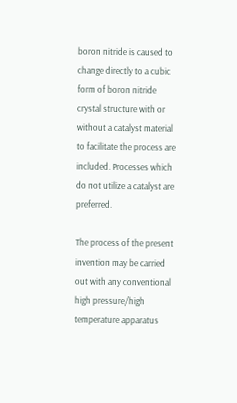boron nitride is caused to change directly to a cubic form of boron nitride crystal structure with or without a catalyst material to facilitate the process are included. Processes which do not utilize a catalyst are preferred.

The process of the present invention may be carried out with any conventional high pressure/high temperature apparatus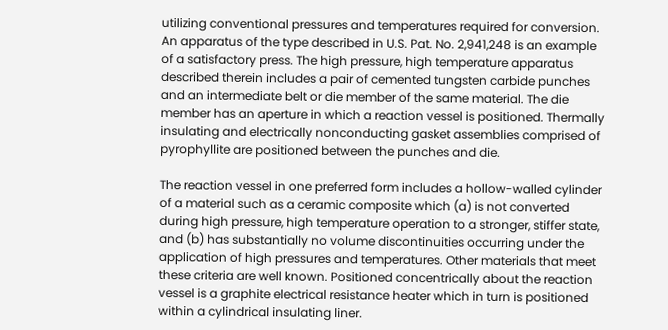utilizing conventional pressures and temperatures required for conversion. An apparatus of the type described in U.S. Pat. No. 2,941,248 is an example of a satisfactory press. The high pressure, high temperature apparatus described therein includes a pair of cemented tungsten carbide punches and an intermediate belt or die member of the same material. The die member has an aperture in which a reaction vessel is positioned. Thermally insulating and electrically nonconducting gasket assemblies comprised of pyrophyllite are positioned between the punches and die.

The reaction vessel in one preferred form includes a hollow-walled cylinder of a material such as a ceramic composite which (a) is not converted during high pressure, high temperature operation to a stronger, stiffer state, and (b) has substantially no volume discontinuities occurring under the application of high pressures and temperatures. Other materials that meet these criteria are well known. Positioned concentrically about the reaction vessel is a graphite electrical resistance heater which in turn is positioned within a cylindrical insulating liner.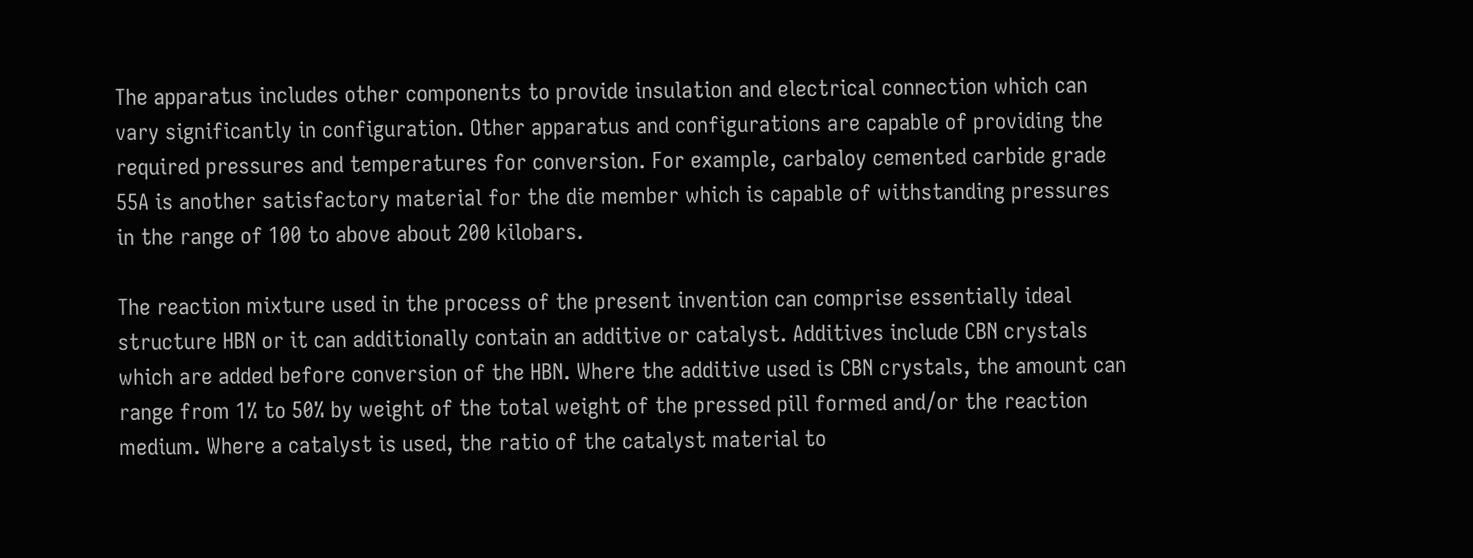The apparatus includes other components to provide insulation and electrical connection which can vary significantly in configuration. Other apparatus and configurations are capable of providing the required pressures and temperatures for conversion. For example, carbaloy cemented carbide grade 55A is another satisfactory material for the die member which is capable of withstanding pressures in the range of 100 to above about 200 kilobars.

The reaction mixture used in the process of the present invention can comprise essentially ideal structure HBN or it can additionally contain an additive or catalyst. Additives include CBN crystals which are added before conversion of the HBN. Where the additive used is CBN crystals, the amount can range from 1% to 50% by weight of the total weight of the pressed pill formed and/or the reaction medium. Where a catalyst is used, the ratio of the catalyst material to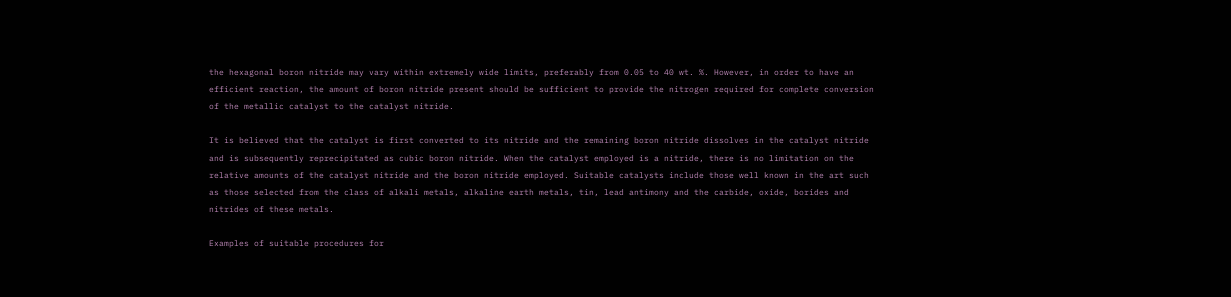the hexagonal boron nitride may vary within extremely wide limits, preferably from 0.05 to 40 wt. %. However, in order to have an efficient reaction, the amount of boron nitride present should be sufficient to provide the nitrogen required for complete conversion of the metallic catalyst to the catalyst nitride.

It is believed that the catalyst is first converted to its nitride and the remaining boron nitride dissolves in the catalyst nitride and is subsequently reprecipitated as cubic boron nitride. When the catalyst employed is a nitride, there is no limitation on the relative amounts of the catalyst nitride and the boron nitride employed. Suitable catalysts include those well known in the art such as those selected from the class of alkali metals, alkaline earth metals, tin, lead antimony and the carbide, oxide, borides and nitrides of these metals.

Examples of suitable procedures for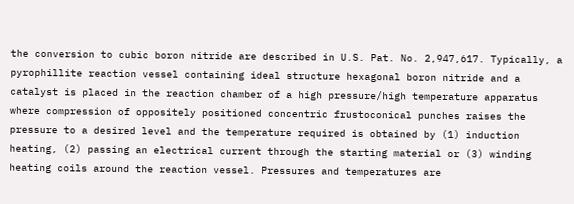the conversion to cubic boron nitride are described in U.S. Pat. No. 2,947,617. Typically, a pyrophillite reaction vessel containing ideal structure hexagonal boron nitride and a catalyst is placed in the reaction chamber of a high pressure/high temperature apparatus where compression of oppositely positioned concentric frustoconical punches raises the pressure to a desired level and the temperature required is obtained by (1) induction heating, (2) passing an electrical current through the starting material or (3) winding heating coils around the reaction vessel. Pressures and temperatures are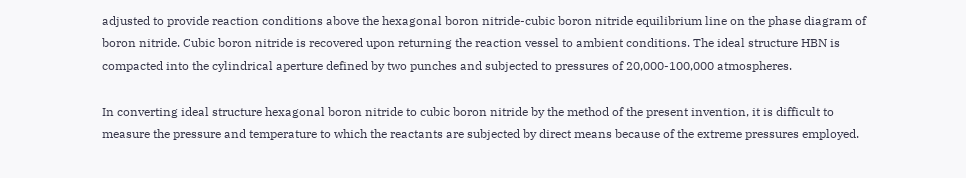adjusted to provide reaction conditions above the hexagonal boron nitride-cubic boron nitride equilibrium line on the phase diagram of boron nitride. Cubic boron nitride is recovered upon returning the reaction vessel to ambient conditions. The ideal structure HBN is compacted into the cylindrical aperture defined by two punches and subjected to pressures of 20,000-100,000 atmospheres.

In converting ideal structure hexagonal boron nitride to cubic boron nitride by the method of the present invention, it is difficult to measure the pressure and temperature to which the reactants are subjected by direct means because of the extreme pressures employed.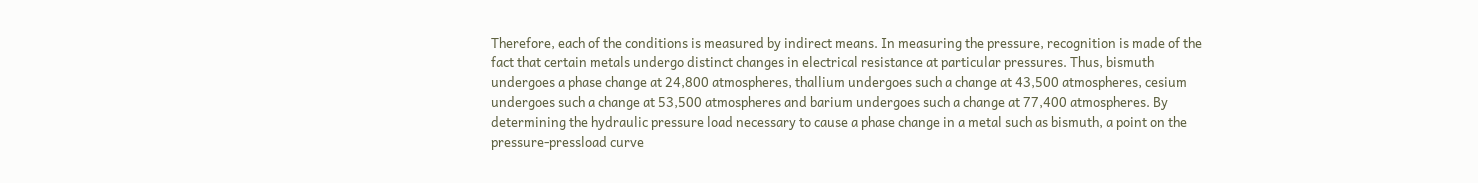Therefore, each of the conditions is measured by indirect means. In measuring the pressure, recognition is made of the fact that certain metals undergo distinct changes in electrical resistance at particular pressures. Thus, bismuth undergoes a phase change at 24,800 atmospheres, thallium undergoes such a change at 43,500 atmospheres, cesium undergoes such a change at 53,500 atmospheres and barium undergoes such a change at 77,400 atmospheres. By determining the hydraulic pressure load necessary to cause a phase change in a metal such as bismuth, a point on the pressure-pressload curve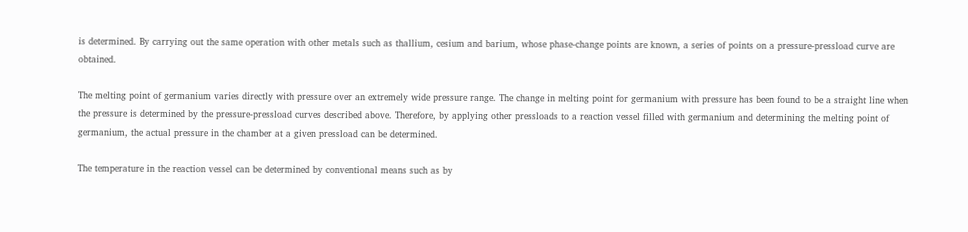is determined. By carrying out the same operation with other metals such as thallium, cesium and barium, whose phase-change points are known, a series of points on a pressure-pressload curve are obtained.

The melting point of germanium varies directly with pressure over an extremely wide pressure range. The change in melting point for germanium with pressure has been found to be a straight line when the pressure is determined by the pressure-pressload curves described above. Therefore, by applying other pressloads to a reaction vessel filled with germanium and determining the melting point of germanium, the actual pressure in the chamber at a given pressload can be determined.

The temperature in the reaction vessel can be determined by conventional means such as by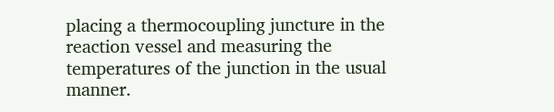placing a thermocoupling juncture in the reaction vessel and measuring the temperatures of the junction in the usual manner.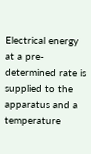Electrical energy at a pre-determined rate is supplied to the apparatus and a temperature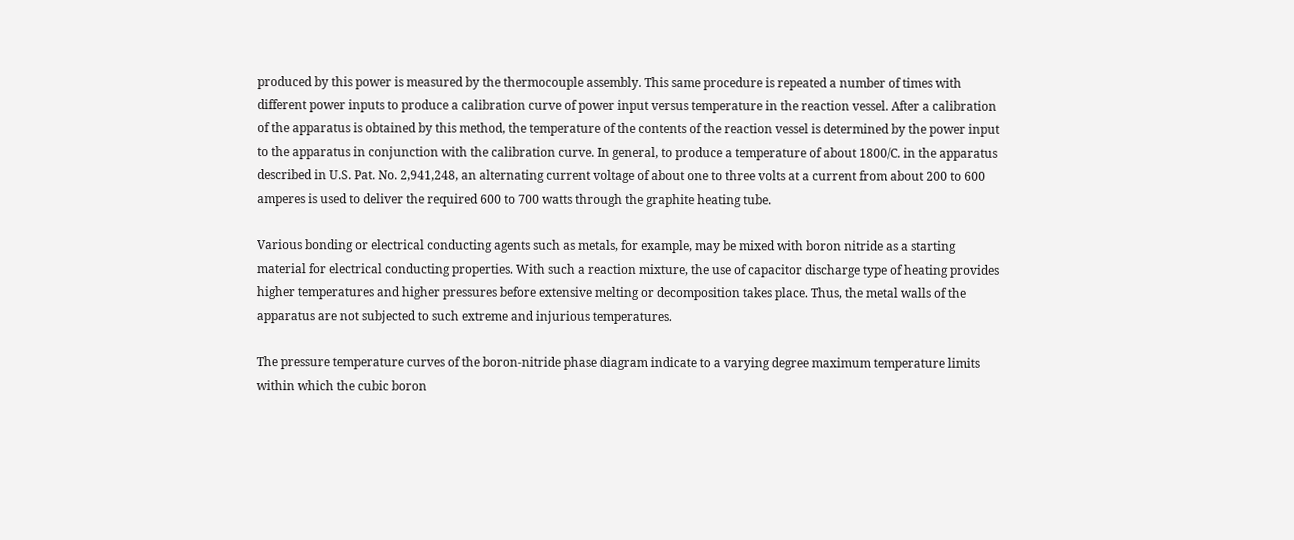produced by this power is measured by the thermocouple assembly. This same procedure is repeated a number of times with different power inputs to produce a calibration curve of power input versus temperature in the reaction vessel. After a calibration of the apparatus is obtained by this method, the temperature of the contents of the reaction vessel is determined by the power input to the apparatus in conjunction with the calibration curve. In general, to produce a temperature of about 1800/C. in the apparatus described in U.S. Pat. No. 2,941,248, an alternating current voltage of about one to three volts at a current from about 200 to 600 amperes is used to deliver the required 600 to 700 watts through the graphite heating tube.

Various bonding or electrical conducting agents such as metals, for example, may be mixed with boron nitride as a starting material for electrical conducting properties. With such a reaction mixture, the use of capacitor discharge type of heating provides higher temperatures and higher pressures before extensive melting or decomposition takes place. Thus, the metal walls of the apparatus are not subjected to such extreme and injurious temperatures.

The pressure temperature curves of the boron-nitride phase diagram indicate to a varying degree maximum temperature limits within which the cubic boron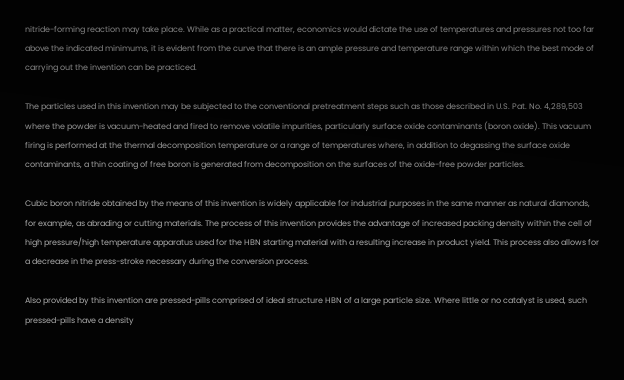nitride-forming reaction may take place. While as a practical matter, economics would dictate the use of temperatures and pressures not too far above the indicated minimums, it is evident from the curve that there is an ample pressure and temperature range within which the best mode of carrying out the invention can be practiced.

The particles used in this invention may be subjected to the conventional pretreatment steps such as those described in U.S. Pat. No. 4,289,503 where the powder is vacuum-heated and fired to remove volatile impurities, particularly surface oxide contaminants (boron oxide). This vacuum firing is performed at the thermal decomposition temperature or a range of temperatures where, in addition to degassing the surface oxide contaminants, a thin coating of free boron is generated from decomposition on the surfaces of the oxide-free powder particles.

Cubic boron nitride obtained by the means of this invention is widely applicable for industrial purposes in the same manner as natural diamonds, for example, as abrading or cutting materials. The process of this invention provides the advantage of increased packing density within the cell of high pressure/high temperature apparatus used for the HBN starting material with a resulting increase in product yield. This process also allows for a decrease in the press-stroke necessary during the conversion process.

Also provided by this invention are pressed-pills comprised of ideal structure HBN of a large particle size. Where little or no catalyst is used, such pressed-pills have a density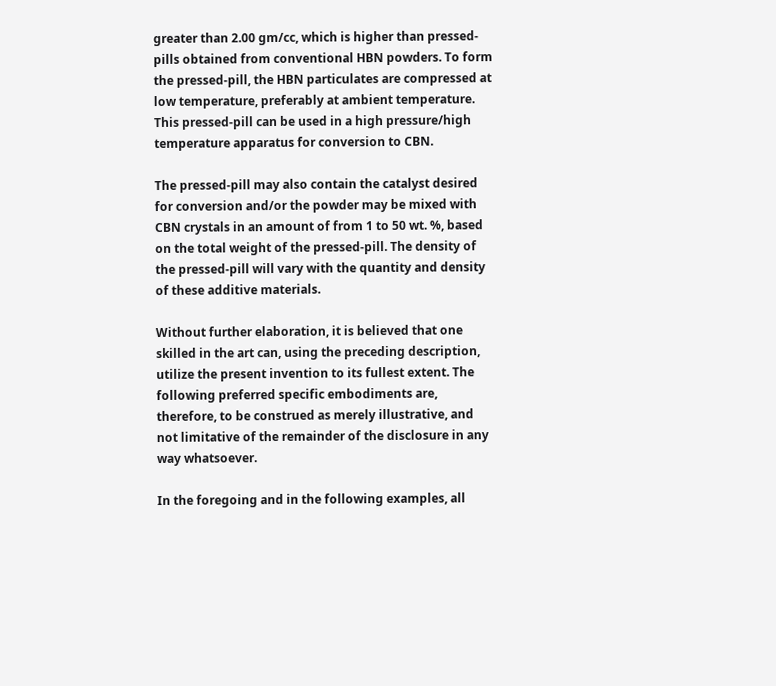greater than 2.00 gm/cc, which is higher than pressed-pills obtained from conventional HBN powders. To form the pressed-pill, the HBN particulates are compressed at low temperature, preferably at ambient temperature. This pressed-pill can be used in a high pressure/high temperature apparatus for conversion to CBN.

The pressed-pill may also contain the catalyst desired for conversion and/or the powder may be mixed with CBN crystals in an amount of from 1 to 50 wt. %, based on the total weight of the pressed-pill. The density of the pressed-pill will vary with the quantity and density of these additive materials.

Without further elaboration, it is believed that one skilled in the art can, using the preceding description, utilize the present invention to its fullest extent. The following preferred specific embodiments are, therefore, to be construed as merely illustrative, and not limitative of the remainder of the disclosure in any way whatsoever.

In the foregoing and in the following examples, all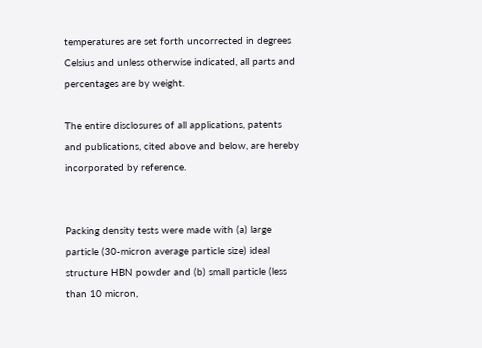temperatures are set forth uncorrected in degrees Celsius and unless otherwise indicated, all parts and percentages are by weight.

The entire disclosures of all applications, patents and publications, cited above and below, are hereby incorporated by reference.


Packing density tests were made with (a) large particle (30-micron average particle size) ideal structure HBN powder and (b) small particle (less than 10 micron,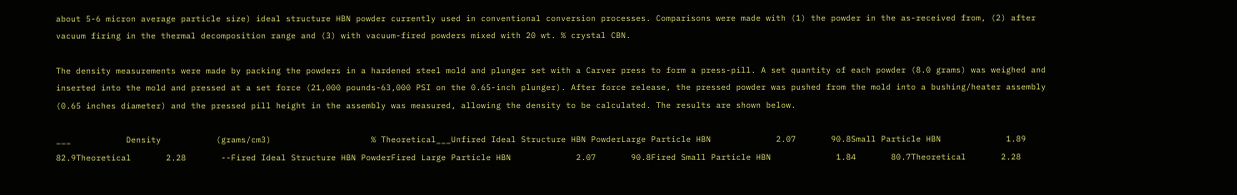about 5-6 micron average particle size) ideal structure HBN powder currently used in conventional conversion processes. Comparisons were made with (1) the powder in the as-received from, (2) after vacuum firing in the thermal decomposition range and (3) with vacuum-fired powders mixed with 20 wt. % crystal CBN.

The density measurements were made by packing the powders in a hardened steel mold and plunger set with a Carver press to form a press-pill. A set quantity of each powder (8.0 grams) was weighed and inserted into the mold and pressed at a set force (21,000 pounds-63,000 PSI on the 0.65-inch plunger). After force release, the pressed powder was pushed from the mold into a bushing/heater assembly (0.65 inches diameter) and the pressed pill height in the assembly was measured, allowing the density to be calculated. The results are shown below.

___           Density           (grams/cm3)                    % Theoretical___Unfired Ideal Structure HBN PowderLarge Particle HBN             2.07       90.8Small Particle HBN             1.89       82.9Theoretical       2.28       --Fired Ideal Structure HBN PowderFired Large Particle HBN             2.07       90.8Fired Small Particle HBN             1.84       80.7Theoretical       2.28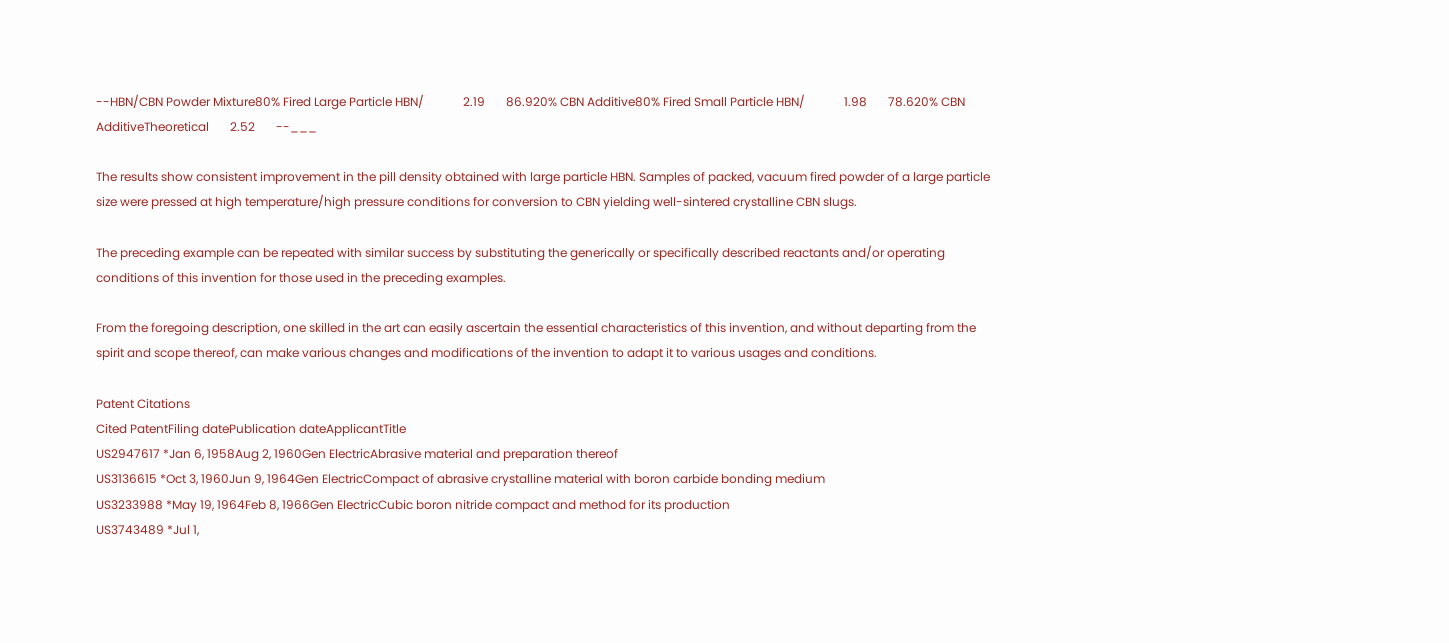--HBN/CBN Powder Mixture80% Fired Large Particle HBN/             2.19       86.920% CBN Additive80% Fired Small Particle HBN/             1.98       78.620% CBN AdditiveTheoretical       2.52       --___

The results show consistent improvement in the pill density obtained with large particle HBN. Samples of packed, vacuum fired powder of a large particle size were pressed at high temperature/high pressure conditions for conversion to CBN yielding well-sintered crystalline CBN slugs.

The preceding example can be repeated with similar success by substituting the generically or specifically described reactants and/or operating conditions of this invention for those used in the preceding examples.

From the foregoing description, one skilled in the art can easily ascertain the essential characteristics of this invention, and without departing from the spirit and scope thereof, can make various changes and modifications of the invention to adapt it to various usages and conditions.

Patent Citations
Cited PatentFiling datePublication dateApplicantTitle
US2947617 *Jan 6, 1958Aug 2, 1960Gen ElectricAbrasive material and preparation thereof
US3136615 *Oct 3, 1960Jun 9, 1964Gen ElectricCompact of abrasive crystalline material with boron carbide bonding medium
US3233988 *May 19, 1964Feb 8, 1966Gen ElectricCubic boron nitride compact and method for its production
US3743489 *Jul 1,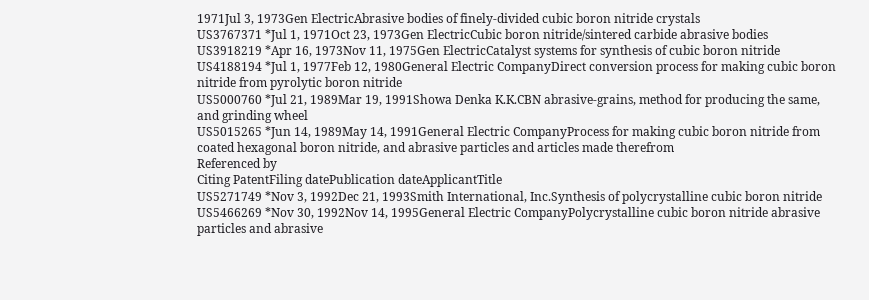1971Jul 3, 1973Gen ElectricAbrasive bodies of finely-divided cubic boron nitride crystals
US3767371 *Jul 1, 1971Oct 23, 1973Gen ElectricCubic boron nitride/sintered carbide abrasive bodies
US3918219 *Apr 16, 1973Nov 11, 1975Gen ElectricCatalyst systems for synthesis of cubic boron nitride
US4188194 *Jul 1, 1977Feb 12, 1980General Electric CompanyDirect conversion process for making cubic boron nitride from pyrolytic boron nitride
US5000760 *Jul 21, 1989Mar 19, 1991Showa Denka K.K.CBN abrasive-grains, method for producing the same, and grinding wheel
US5015265 *Jun 14, 1989May 14, 1991General Electric CompanyProcess for making cubic boron nitride from coated hexagonal boron nitride, and abrasive particles and articles made therefrom
Referenced by
Citing PatentFiling datePublication dateApplicantTitle
US5271749 *Nov 3, 1992Dec 21, 1993Smith International, Inc.Synthesis of polycrystalline cubic boron nitride
US5466269 *Nov 30, 1992Nov 14, 1995General Electric CompanyPolycrystalline cubic boron nitride abrasive particles and abrasive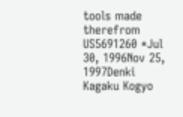tools made therefrom
US5691260 *Jul 30, 1996Nov 25, 1997Denki Kagaku Kogyo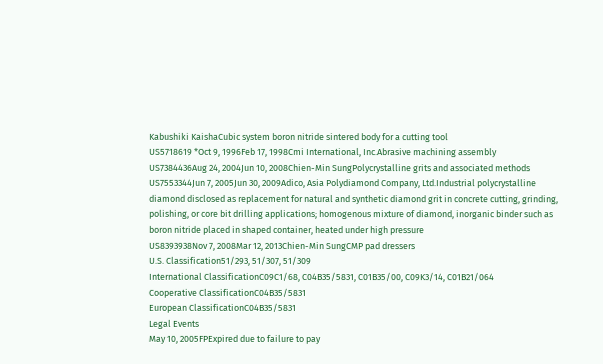Kabushiki KaishaCubic system boron nitride sintered body for a cutting tool
US5718619 *Oct 9, 1996Feb 17, 1998Cmi International, Inc.Abrasive machining assembly
US7384436Aug 24, 2004Jun 10, 2008Chien-Min SungPolycrystalline grits and associated methods
US7553344Jun 7, 2005Jun 30, 2009Adico, Asia Polydiamond Company, Ltd.Industrial polycrystalline diamond disclosed as replacement for natural and synthetic diamond grit in concrete cutting, grinding, polishing, or core bit drilling applications; homogenous mixture of diamond, inorganic binder such as boron nitride placed in shaped container, heated under high pressure
US8393938Nov 7, 2008Mar 12, 2013Chien-Min SungCMP pad dressers
U.S. Classification51/293, 51/307, 51/309
International ClassificationC09C1/68, C04B35/5831, C01B35/00, C09K3/14, C01B21/064
Cooperative ClassificationC04B35/5831
European ClassificationC04B35/5831
Legal Events
May 10, 2005FPExpired due to failure to pay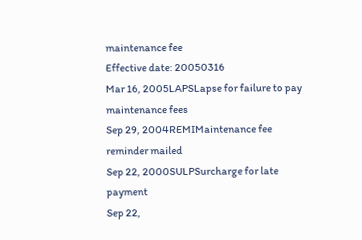maintenance fee
Effective date: 20050316
Mar 16, 2005LAPSLapse for failure to pay maintenance fees
Sep 29, 2004REMIMaintenance fee reminder mailed
Sep 22, 2000SULPSurcharge for late payment
Sep 22,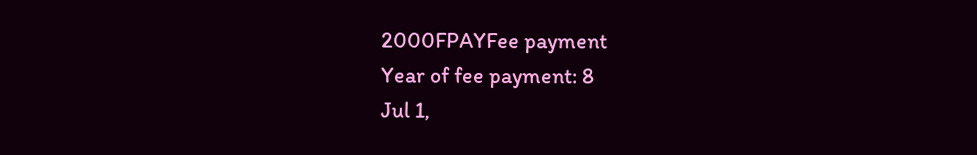2000FPAYFee payment
Year of fee payment: 8
Jul 1,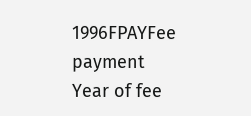1996FPAYFee payment
Year of fee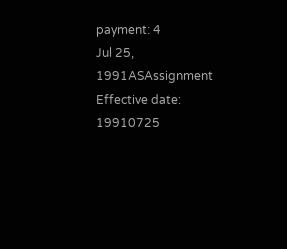payment: 4
Jul 25, 1991ASAssignment
Effective date: 19910725